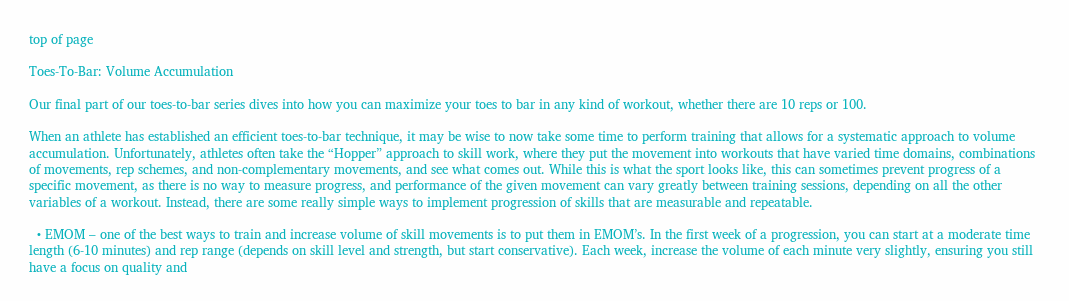top of page

Toes-To-Bar: Volume Accumulation

Our final part of our toes-to-bar series dives into how you can maximize your toes to bar in any kind of workout, whether there are 10 reps or 100.

When an athlete has established an efficient toes-to-bar technique, it may be wise to now take some time to perform training that allows for a systematic approach to volume accumulation. Unfortunately, athletes often take the “Hopper” approach to skill work, where they put the movement into workouts that have varied time domains, combinations of movements, rep schemes, and non-complementary movements, and see what comes out. While this is what the sport looks like, this can sometimes prevent progress of a specific movement, as there is no way to measure progress, and performance of the given movement can vary greatly between training sessions, depending on all the other variables of a workout. Instead, there are some really simple ways to implement progression of skills that are measurable and repeatable.

  • EMOM – one of the best ways to train and increase volume of skill movements is to put them in EMOM’s. In the first week of a progression, you can start at a moderate time length (6-10 minutes) and rep range (depends on skill level and strength, but start conservative). Each week, increase the volume of each minute very slightly, ensuring you still have a focus on quality and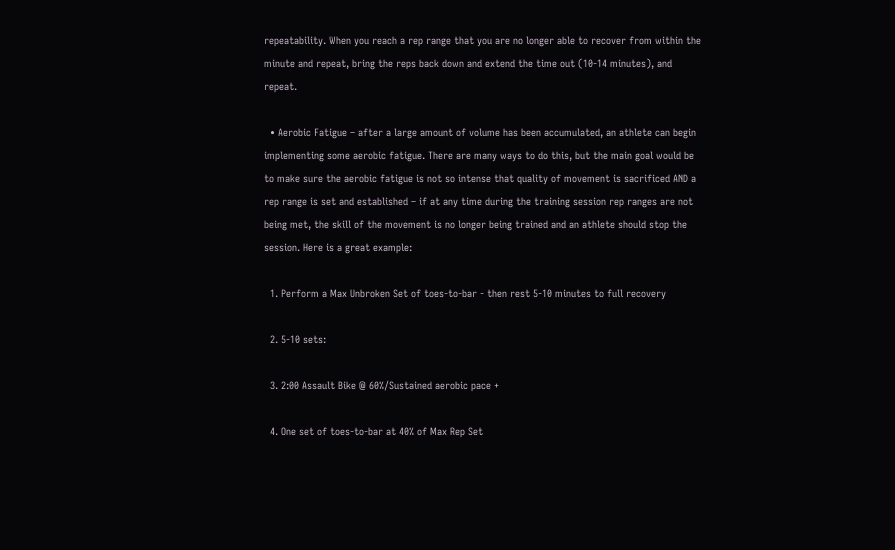repeatability. When you reach a rep range that you are no longer able to recover from within the minute and repeat, bring the reps back down and extend the time out (10-14 minutes), and repeat.

  • Aerobic Fatigue – after a large amount of volume has been accumulated, an athlete can begin implementing some aerobic fatigue. There are many ways to do this, but the main goal would be to make sure the aerobic fatigue is not so intense that quality of movement is sacrificed AND a rep range is set and established – if at any time during the training session rep ranges are not being met, the skill of the movement is no longer being trained and an athlete should stop the session. Here is a great example:

  1. Perform a Max Unbroken Set of toes-to-bar - then rest 5-10 minutes to full recovery

  2. 5-10 sets:

  3. 2:00 Assault Bike @ 60%/Sustained aerobic pace +

  4. One set of toes-to-bar at 40% of Max Rep Set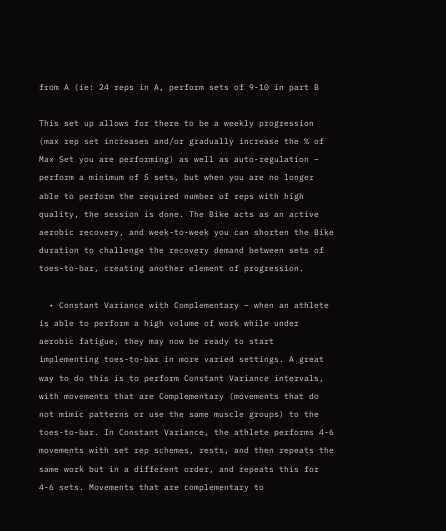from A (ie: 24 reps in A, perform sets of 9-10 in part B

This set up allows for there to be a weekly progression (max rep set increases and/or gradually increase the % of Max Set you are performing) as well as auto-regulation – perform a minimum of 5 sets, but when you are no longer able to perform the required number of reps with high quality, the session is done. The Bike acts as an active aerobic recovery, and week-to-week you can shorten the Bike duration to challenge the recovery demand between sets of toes-to-bar, creating another element of progression.

  • Constant Variance with Complementary – when an athlete is able to perform a high volume of work while under aerobic fatigue, they may now be ready to start implementing toes-to-bar in more varied settings. A great way to do this is to perform Constant Variance intervals, with movements that are Complementary (movements that do not mimic patterns or use the same muscle groups) to the toes-to-bar. In Constant Variance, the athlete performs 4-6 movements with set rep schemes, rests, and then repeats the same work but in a different order, and repeats this for 4-6 sets. Movements that are complementary to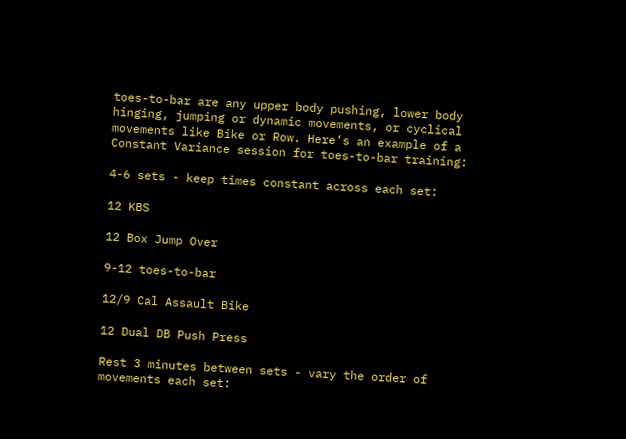toes-to-bar are any upper body pushing, lower body hinging, jumping or dynamic movements, or cyclical movements like Bike or Row. Here’s an example of a Constant Variance session for toes-to-bar training:

4-6 sets - keep times constant across each set:

12 KBS

12 Box Jump Over

9-12 toes-to-bar

12/9 Cal Assault Bike

12 Dual DB Push Press

Rest 3 minutes between sets - vary the order of movements each set: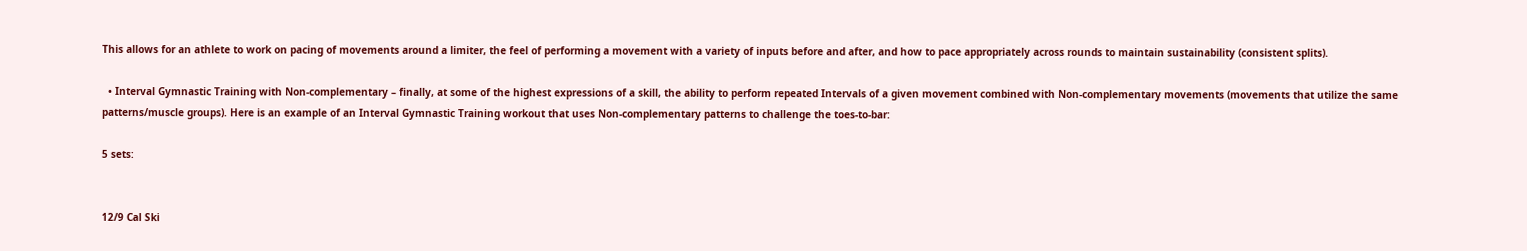This allows for an athlete to work on pacing of movements around a limiter, the feel of performing a movement with a variety of inputs before and after, and how to pace appropriately across rounds to maintain sustainability (consistent splits).

  • Interval Gymnastic Training with Non-complementary – finally, at some of the highest expressions of a skill, the ability to perform repeated Intervals of a given movement combined with Non-complementary movements (movements that utilize the same patterns/muscle groups). Here is an example of an Interval Gymnastic Training workout that uses Non-complementary patterns to challenge the toes-to-bar:

5 sets:


12/9 Cal Ski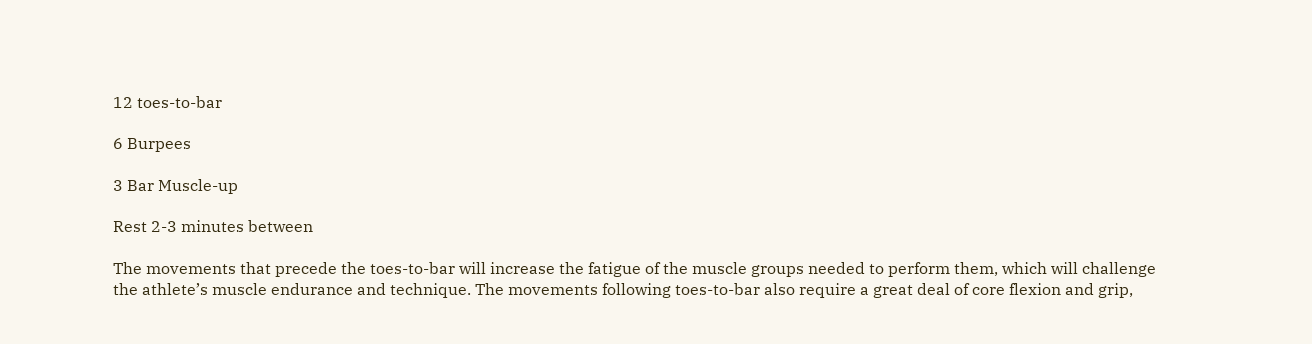12 toes-to-bar

6 Burpees

3 Bar Muscle-up

Rest 2-3 minutes between

The movements that precede the toes-to-bar will increase the fatigue of the muscle groups needed to perform them, which will challenge the athlete’s muscle endurance and technique. The movements following toes-to-bar also require a great deal of core flexion and grip,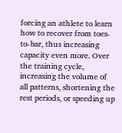forcing an athlete to learn how to recover from toes-to-bar, thus increasing capacity even more. Over the training cycle, increasing the volume of all patterns, shortening the rest periods, or speeding up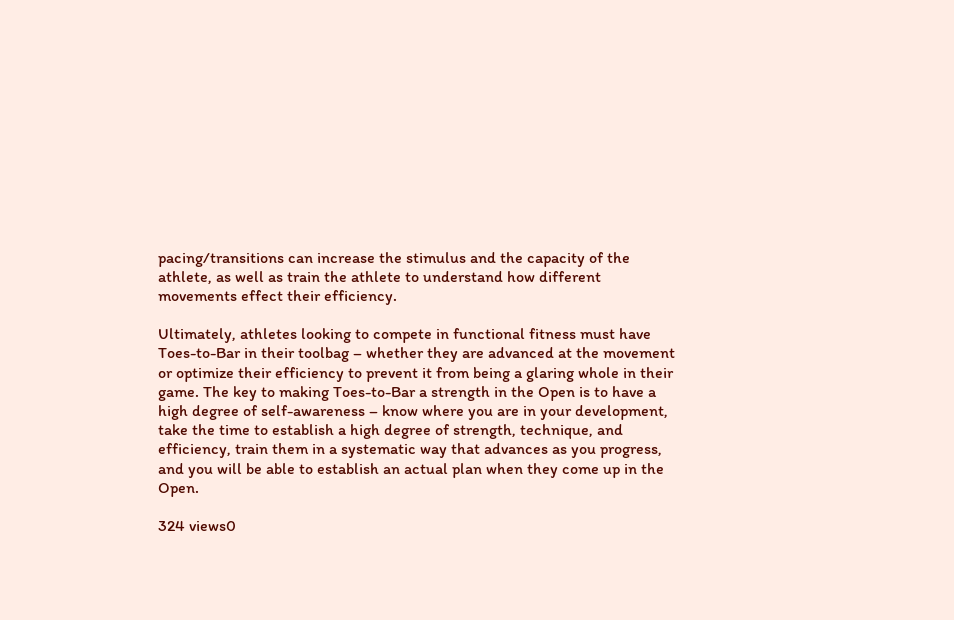pacing/transitions can increase the stimulus and the capacity of the athlete, as well as train the athlete to understand how different movements effect their efficiency.

Ultimately, athletes looking to compete in functional fitness must have Toes-to-Bar in their toolbag – whether they are advanced at the movement or optimize their efficiency to prevent it from being a glaring whole in their game. The key to making Toes-to-Bar a strength in the Open is to have a high degree of self-awareness – know where you are in your development, take the time to establish a high degree of strength, technique, and efficiency, train them in a systematic way that advances as you progress, and you will be able to establish an actual plan when they come up in the Open.

324 views0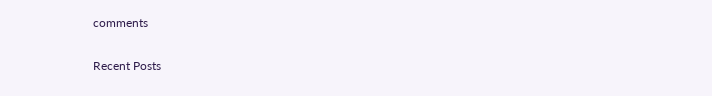comments

Recent Posts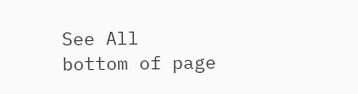See All
bottom of page